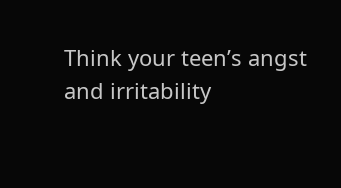Think your teen’s angst and irritability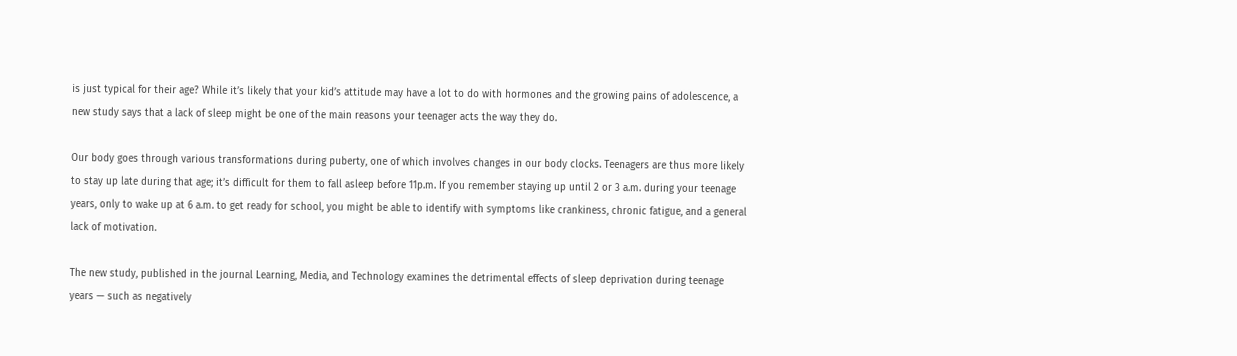is just typical for their age? While it’s likely that your kid’s attitude may have a lot to do with hormones and the growing pains of adolescence, a new study says that a lack of sleep might be one of the main reasons your teenager acts the way they do.

Our body goes through various transformations during puberty, one of which involves changes in our body clocks. Teenagers are thus more likely to stay up late during that age; it’s difficult for them to fall asleep before 11p.m. If you remember staying up until 2 or 3 a.m. during your teenage years, only to wake up at 6 a.m. to get ready for school, you might be able to identify with symptoms like crankiness, chronic fatigue, and a general lack of motivation.

The new study, published in the journal Learning, Media, and Technology examines the detrimental effects of sleep deprivation during teenage years — such as negatively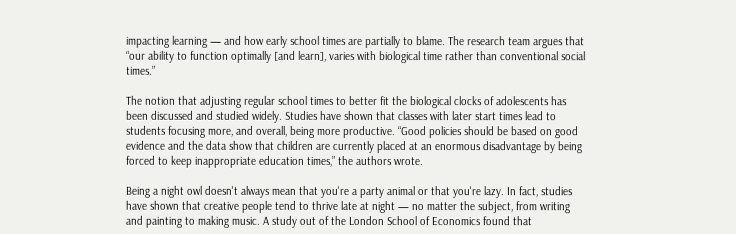impacting learning — and how early school times are partially to blame. The research team argues that “our ability to function optimally [and learn], varies with biological time rather than conventional social times.”

The notion that adjusting regular school times to better fit the biological clocks of adolescents has been discussed and studied widely. Studies have shown that classes with later start times lead to students focusing more, and overall, being more productive. “Good policies should be based on good evidence and the data show that children are currently placed at an enormous disadvantage by being forced to keep inappropriate education times,” the authors wrote.

Being a night owl doesn't always mean that you're a party animal or that you're lazy. In fact, studies have shown that creative people tend to thrive late at night — no matter the subject, from writing and painting to making music. A study out of the London School of Economics found that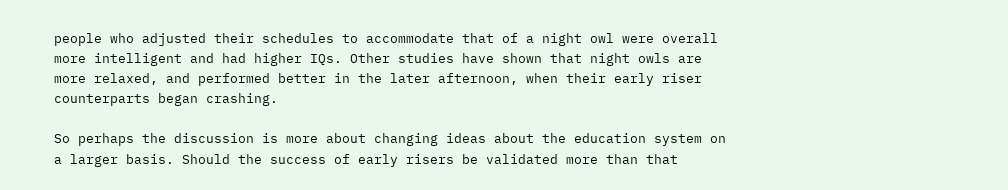people who adjusted their schedules to accommodate that of a night owl were overall more intelligent and had higher IQs. Other studies have shown that night owls are more relaxed, and performed better in the later afternoon, when their early riser counterparts began crashing.

So perhaps the discussion is more about changing ideas about the education system on a larger basis. Should the success of early risers be validated more than that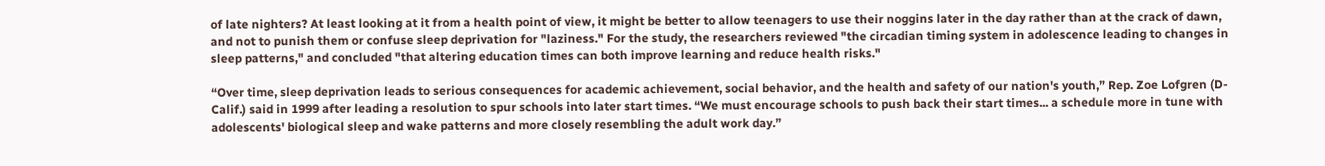of late nighters? At least looking at it from a health point of view, it might be better to allow teenagers to use their noggins later in the day rather than at the crack of dawn, and not to punish them or confuse sleep deprivation for "laziness." For the study, the researchers reviewed "the circadian timing system in adolescence leading to changes in sleep patterns," and concluded "that altering education times can both improve learning and reduce health risks."

“Over time, sleep deprivation leads to serious consequences for academic achievement, social behavior, and the health and safety of our nation's youth,” Rep. Zoe Lofgren (D-Calif.) said in 1999 after leading a resolution to spur schools into later start times. “We must encourage schools to push back their start times... a schedule more in tune with adolescents' biological sleep and wake patterns and more closely resembling the adult work day.”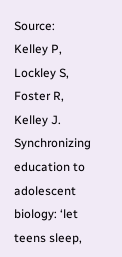Source: Kelley P, Lockley S, Foster R, Kelley J. Synchronizing education to adolescent biology: ‘let teens sleep,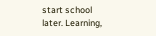start school later. Learning,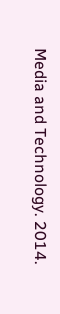Media and Technology. 2014.